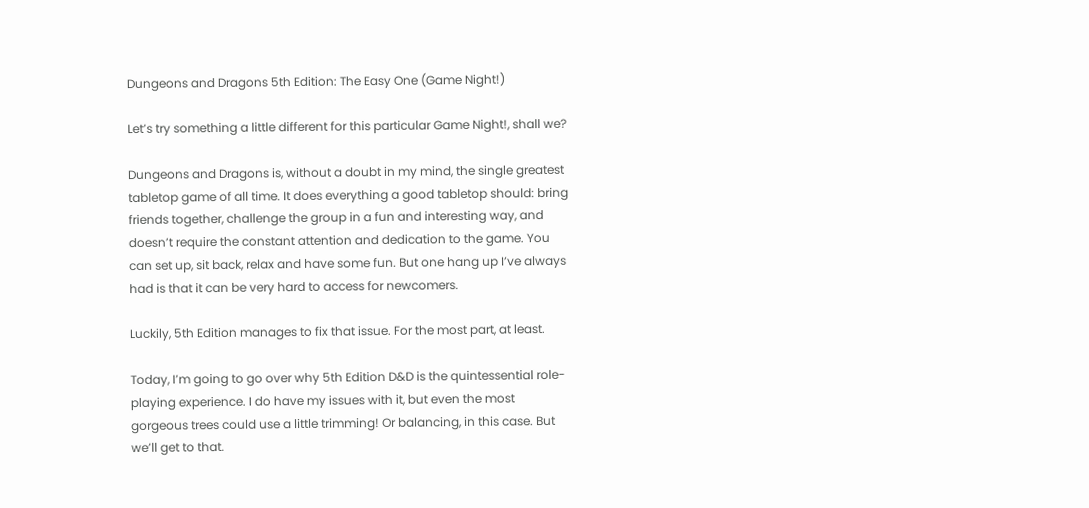Dungeons and Dragons 5th Edition: The Easy One (Game Night!)

Let’s try something a little different for this particular Game Night!, shall we?

Dungeons and Dragons is, without a doubt in my mind, the single greatest tabletop game of all time. It does everything a good tabletop should: bring friends together, challenge the group in a fun and interesting way, and doesn’t require the constant attention and dedication to the game. You can set up, sit back, relax and have some fun. But one hang up I’ve always had is that it can be very hard to access for newcomers.

Luckily, 5th Edition manages to fix that issue. For the most part, at least.

Today, I’m going to go over why 5th Edition D&D is the quintessential role-playing experience. I do have my issues with it, but even the most gorgeous trees could use a little trimming! Or balancing, in this case. But we’ll get to that.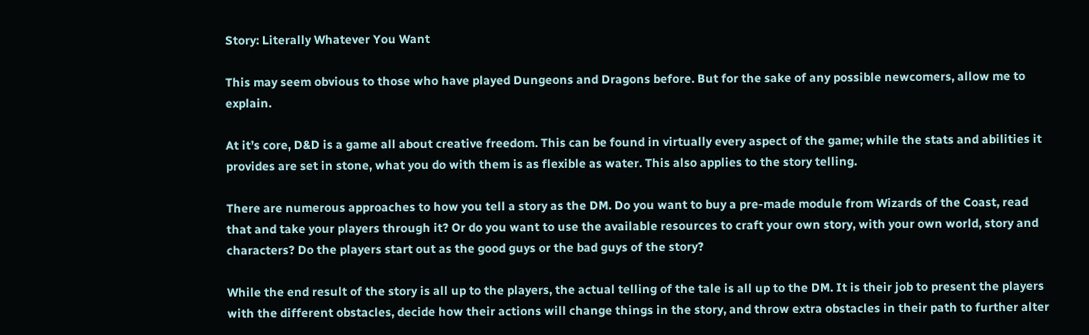Story: Literally Whatever You Want

This may seem obvious to those who have played Dungeons and Dragons before. But for the sake of any possible newcomers, allow me to explain.

At it’s core, D&D is a game all about creative freedom. This can be found in virtually every aspect of the game; while the stats and abilities it provides are set in stone, what you do with them is as flexible as water. This also applies to the story telling.

There are numerous approaches to how you tell a story as the DM. Do you want to buy a pre-made module from Wizards of the Coast, read that and take your players through it? Or do you want to use the available resources to craft your own story, with your own world, story and characters? Do the players start out as the good guys or the bad guys of the story?

While the end result of the story is all up to the players, the actual telling of the tale is all up to the DM. It is their job to present the players with the different obstacles, decide how their actions will change things in the story, and throw extra obstacles in their path to further alter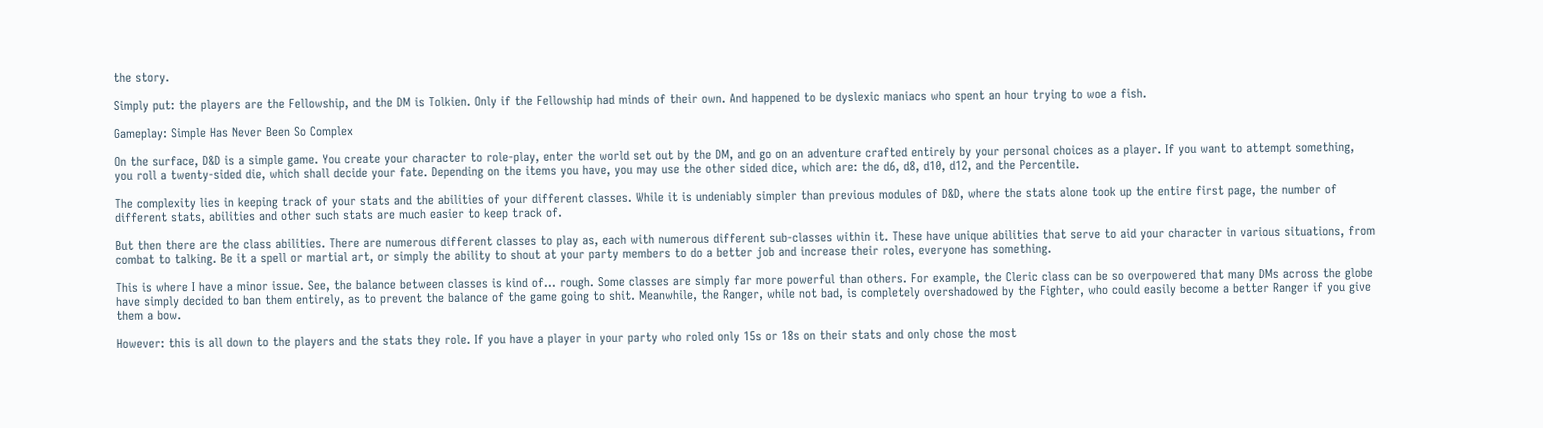the story.

Simply put: the players are the Fellowship, and the DM is Tolkien. Only if the Fellowship had minds of their own. And happened to be dyslexic maniacs who spent an hour trying to woe a fish.

Gameplay: Simple Has Never Been So Complex

On the surface, D&D is a simple game. You create your character to role-play, enter the world set out by the DM, and go on an adventure crafted entirely by your personal choices as a player. If you want to attempt something, you roll a twenty-sided die, which shall decide your fate. Depending on the items you have, you may use the other sided dice, which are: the d6, d8, d10, d12, and the Percentile.

The complexity lies in keeping track of your stats and the abilities of your different classes. While it is undeniably simpler than previous modules of D&D, where the stats alone took up the entire first page, the number of different stats, abilities and other such stats are much easier to keep track of.

But then there are the class abilities. There are numerous different classes to play as, each with numerous different sub-classes within it. These have unique abilities that serve to aid your character in various situations, from combat to talking. Be it a spell or martial art, or simply the ability to shout at your party members to do a better job and increase their roles, everyone has something.

This is where I have a minor issue. See, the balance between classes is kind of… rough. Some classes are simply far more powerful than others. For example, the Cleric class can be so overpowered that many DMs across the globe have simply decided to ban them entirely, as to prevent the balance of the game going to shit. Meanwhile, the Ranger, while not bad, is completely overshadowed by the Fighter, who could easily become a better Ranger if you give them a bow.

However: this is all down to the players and the stats they role. If you have a player in your party who roled only 15s or 18s on their stats and only chose the most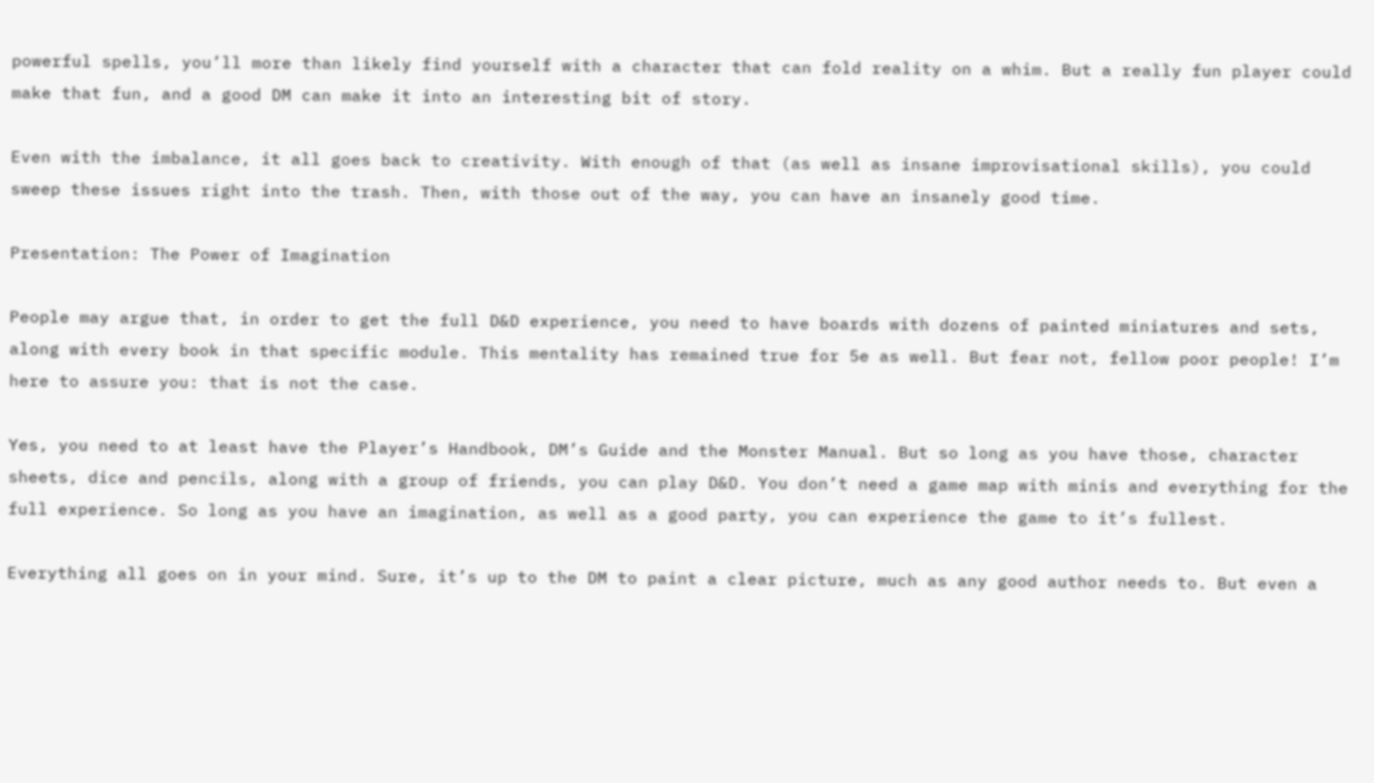powerful spells, you’ll more than likely find yourself with a character that can fold reality on a whim. But a really fun player could make that fun, and a good DM can make it into an interesting bit of story.

Even with the imbalance, it all goes back to creativity. With enough of that (as well as insane improvisational skills), you could sweep these issues right into the trash. Then, with those out of the way, you can have an insanely good time.

Presentation: The Power of Imagination

People may argue that, in order to get the full D&D experience, you need to have boards with dozens of painted miniatures and sets, along with every book in that specific module. This mentality has remained true for 5e as well. But fear not, fellow poor people! I’m here to assure you: that is not the case.

Yes, you need to at least have the Player’s Handbook, DM’s Guide and the Monster Manual. But so long as you have those, character sheets, dice and pencils, along with a group of friends, you can play D&D. You don’t need a game map with minis and everything for the full experience. So long as you have an imagination, as well as a good party, you can experience the game to it’s fullest.

Everything all goes on in your mind. Sure, it’s up to the DM to paint a clear picture, much as any good author needs to. But even a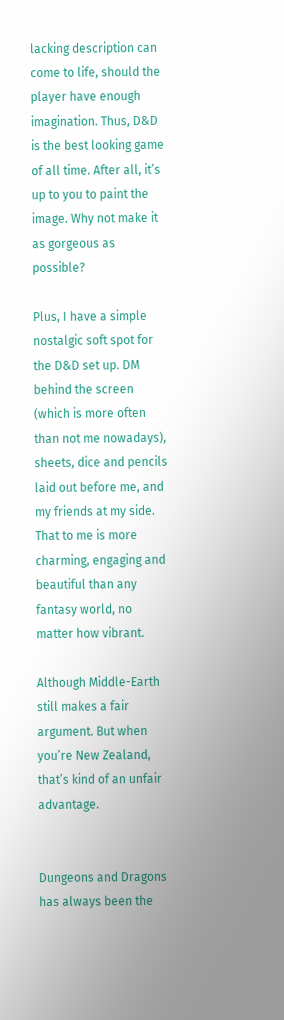lacking description can come to life, should the player have enough imagination. Thus, D&D is the best looking game of all time. After all, it’s up to you to paint the image. Why not make it as gorgeous as possible?

Plus, I have a simple nostalgic soft spot for the D&D set up. DM behind the screen (which is more often than not me nowadays), sheets, dice and pencils laid out before me, and my friends at my side. That to me is more charming, engaging and beautiful than any fantasy world, no matter how vibrant.

Although Middle-Earth still makes a fair argument. But when you’re New Zealand, that’s kind of an unfair advantage.


Dungeons and Dragons has always been the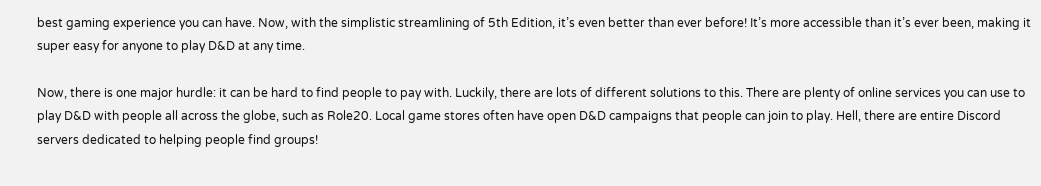best gaming experience you can have. Now, with the simplistic streamlining of 5th Edition, it’s even better than ever before! It’s more accessible than it’s ever been, making it super easy for anyone to play D&D at any time.

Now, there is one major hurdle: it can be hard to find people to pay with. Luckily, there are lots of different solutions to this. There are plenty of online services you can use to play D&D with people all across the globe, such as Role20. Local game stores often have open D&D campaigns that people can join to play. Hell, there are entire Discord servers dedicated to helping people find groups!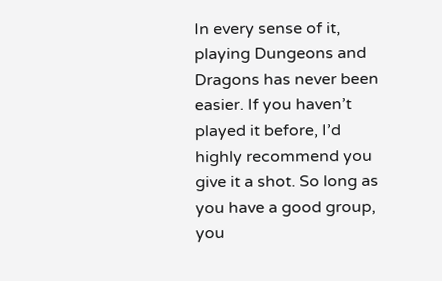In every sense of it, playing Dungeons and Dragons has never been easier. If you haven’t played it before, I’d highly recommend you give it a shot. So long as you have a good group, you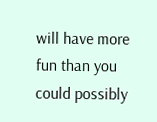will have more fun than you could possibly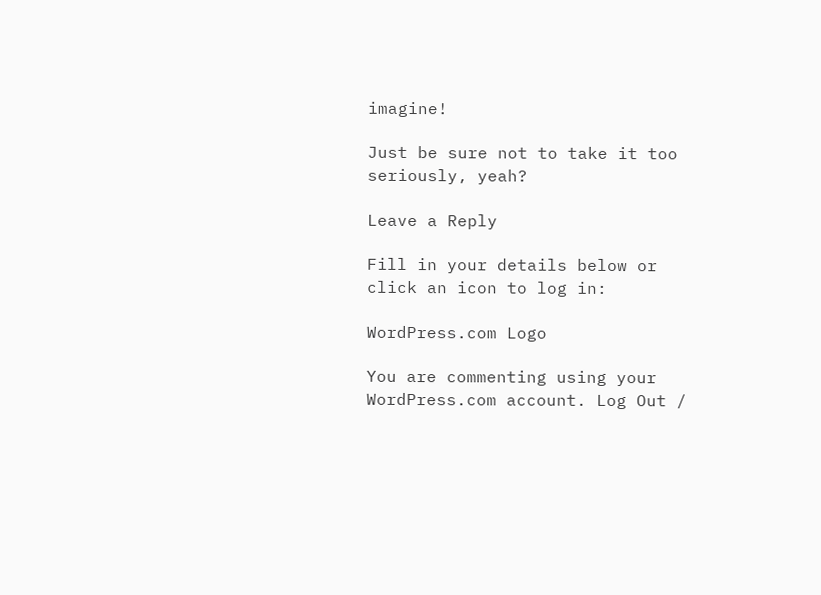imagine!

Just be sure not to take it too seriously, yeah?

Leave a Reply

Fill in your details below or click an icon to log in:

WordPress.com Logo

You are commenting using your WordPress.com account. Log Out /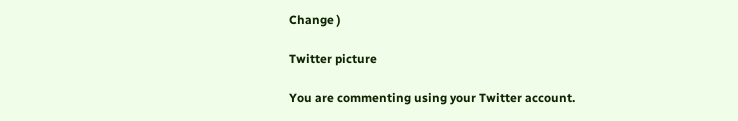Change )

Twitter picture

You are commenting using your Twitter account.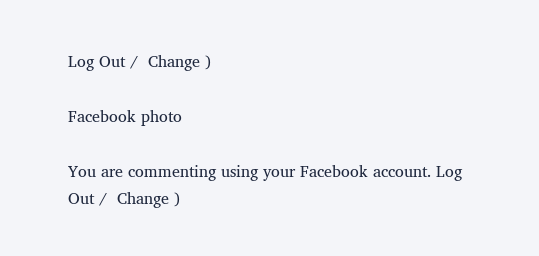Log Out /  Change )

Facebook photo

You are commenting using your Facebook account. Log Out /  Change )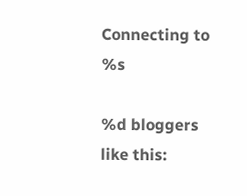Connecting to %s

%d bloggers like this: